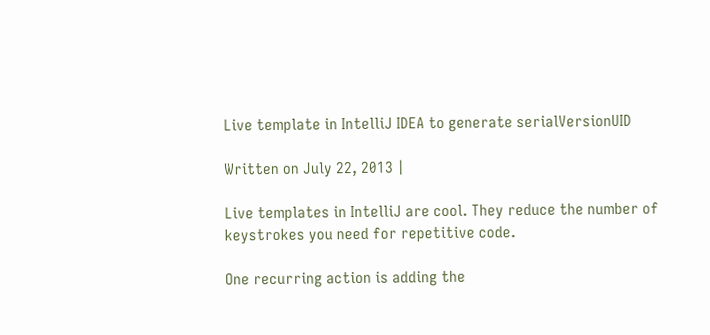Live template in IntelliJ IDEA to generate serialVersionUID

Written on July 22, 2013 |

Live templates in IntelliJ are cool. They reduce the number of keystrokes you need for repetitive code.

One recurring action is adding the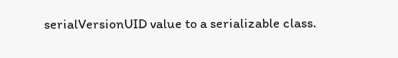serialVersionUID value to a serializable class.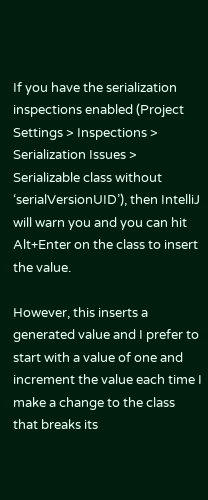If you have the serialization inspections enabled (Project Settings > Inspections > Serialization Issues > Serializable class without ‘serialVersionUID’), then IntelliJ will warn you and you can hit Alt+Enter on the class to insert the value.

However, this inserts a generated value and I prefer to start with a value of one and increment the value each time I make a change to the class that breaks its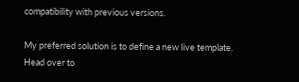compatibility with previous versions.

My preferred solution is to define a new live template. Head over to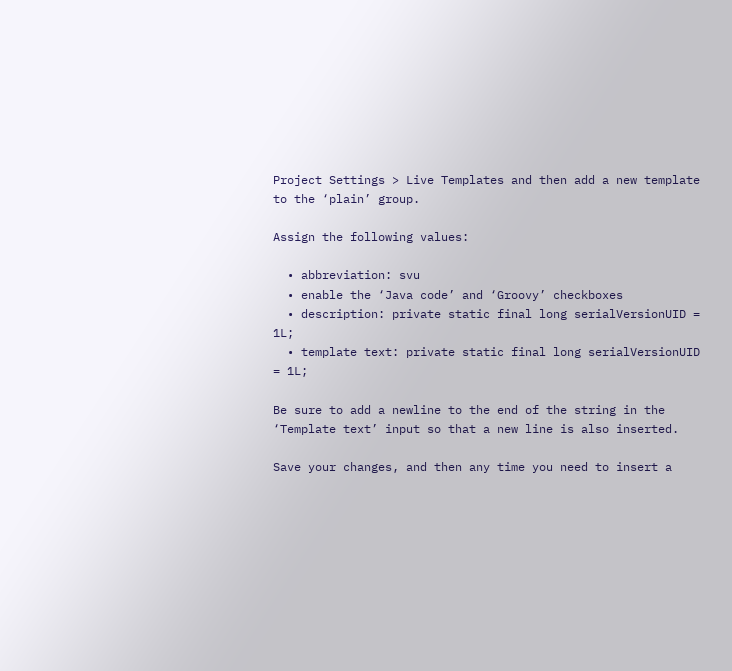Project Settings > Live Templates and then add a new template to the ‘plain’ group.

Assign the following values:

  • abbreviation: svu
  • enable the ‘Java code’ and ‘Groovy’ checkboxes
  • description: private static final long serialVersionUID = 1L;
  • template text: private static final long serialVersionUID = 1L;

Be sure to add a newline to the end of the string in the ‘Template text’ input so that a new line is also inserted.

Save your changes, and then any time you need to insert a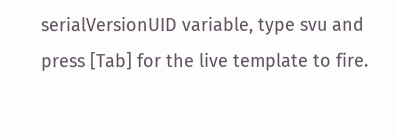serialVersionUID variable, type svu and press [Tab] for the live template to fire.